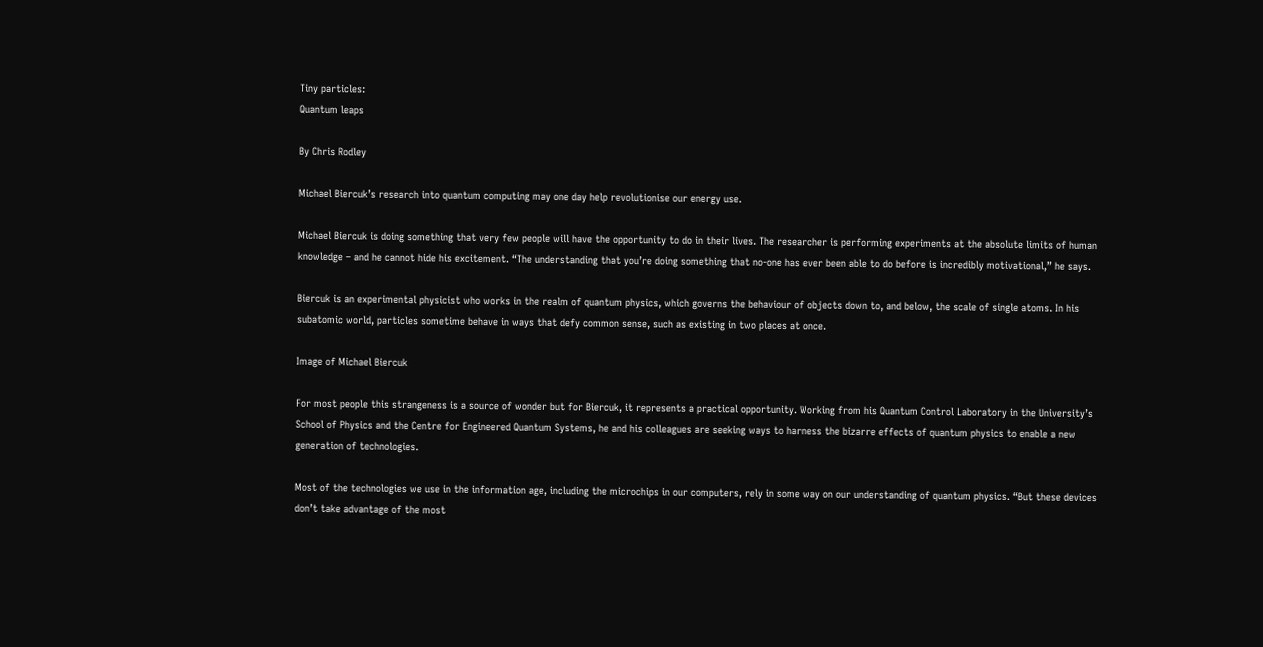Tiny particles:
Quantum leaps

By Chris Rodley

Michael Biercuk’s research into quantum computing may one day help revolutionise our energy use.

Michael Biercuk is doing something that very few people will have the opportunity to do in their lives. The researcher is performing experiments at the absolute limits of human knowledge – and he cannot hide his excitement. “The understanding that you’re doing something that no-one has ever been able to do before is incredibly motivational,” he says.

Biercuk is an experimental physicist who works in the realm of quantum physics, which governs the behaviour of objects down to, and below, the scale of single atoms. In his subatomic world, particles sometime behave in ways that defy common sense, such as existing in two places at once.

Image of Michael Biercuk

For most people this strangeness is a source of wonder but for Biercuk, it represents a practical opportunity. Working from his Quantum Control Laboratory in the University’s School of Physics and the Centre for Engineered Quantum Systems, he and his colleagues are seeking ways to harness the bizarre effects of quantum physics to enable a new generation of technologies.

Most of the technologies we use in the information age, including the microchips in our computers, rely in some way on our understanding of quantum physics. “But these devices don’t take advantage of the most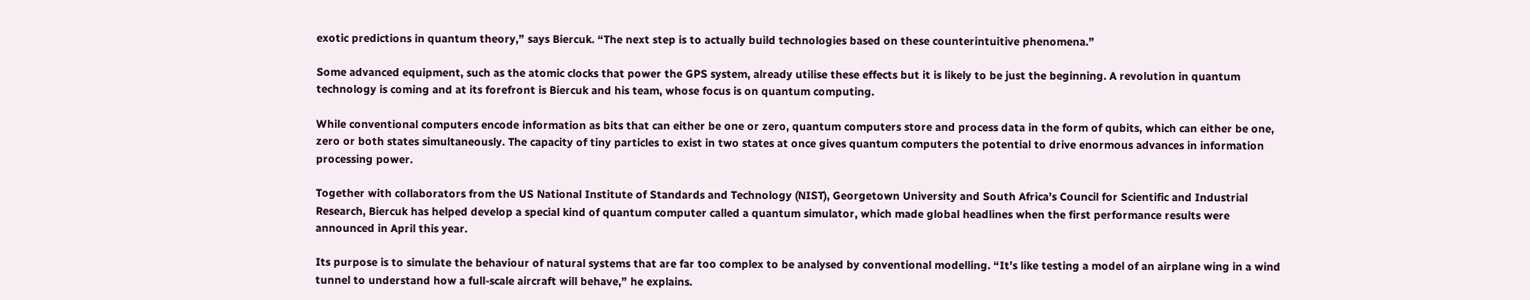exotic predictions in quantum theory,” says Biercuk. “The next step is to actually build technologies based on these counterintuitive phenomena.”

Some advanced equipment, such as the atomic clocks that power the GPS system, already utilise these effects but it is likely to be just the beginning. A revolution in quantum technology is coming and at its forefront is Biercuk and his team, whose focus is on quantum computing.

While conventional computers encode information as bits that can either be one or zero, quantum computers store and process data in the form of qubits, which can either be one, zero or both states simultaneously. The capacity of tiny particles to exist in two states at once gives quantum computers the potential to drive enormous advances in information processing power.

Together with collaborators from the US National Institute of Standards and Technology (NIST), Georgetown University and South Africa’s Council for Scientific and Industrial Research, Biercuk has helped develop a special kind of quantum computer called a quantum simulator, which made global headlines when the first performance results were announced in April this year.

Its purpose is to simulate the behaviour of natural systems that are far too complex to be analysed by conventional modelling. “It’s like testing a model of an airplane wing in a wind tunnel to understand how a full-scale aircraft will behave,” he explains.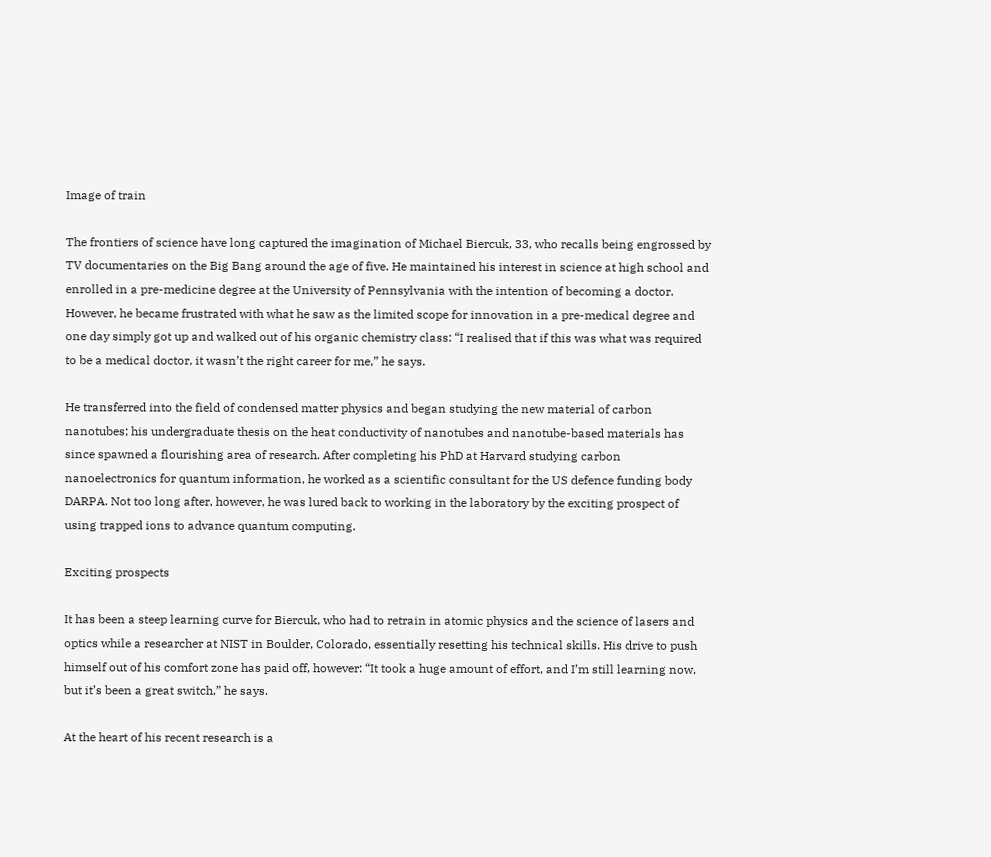Image of train

The frontiers of science have long captured the imagination of Michael Biercuk, 33, who recalls being engrossed by TV documentaries on the Big Bang around the age of five. He maintained his interest in science at high school and enrolled in a pre-medicine degree at the University of Pennsylvania with the intention of becoming a doctor. However, he became frustrated with what he saw as the limited scope for innovation in a pre-medical degree and one day simply got up and walked out of his organic chemistry class: “I realised that if this was what was required to be a medical doctor, it wasn’t the right career for me,” he says.

He transferred into the field of condensed matter physics and began studying the new material of carbon nanotubes; his undergraduate thesis on the heat conductivity of nanotubes and nanotube-based materials has since spawned a flourishing area of research. After completing his PhD at Harvard studying carbon nanoelectronics for quantum information, he worked as a scientific consultant for the US defence funding body DARPA. Not too long after, however, he was lured back to working in the laboratory by the exciting prospect of using trapped ions to advance quantum computing.

Exciting prospects

It has been a steep learning curve for Biercuk, who had to retrain in atomic physics and the science of lasers and optics while a researcher at NIST in Boulder, Colorado, essentially resetting his technical skills. His drive to push himself out of his comfort zone has paid off, however: “It took a huge amount of effort, and I’m still learning now, but it’s been a great switch,” he says.

At the heart of his recent research is a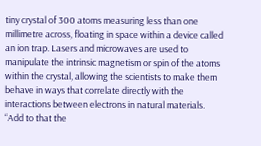tiny crystal of 300 atoms measuring less than one millimetre across, floating in space within a device called an ion trap. Lasers and microwaves are used to manipulate the intrinsic magnetism or spin of the atoms within the crystal, allowing the scientists to make them behave in ways that correlate directly with the interactions between electrons in natural materials. “Add to that the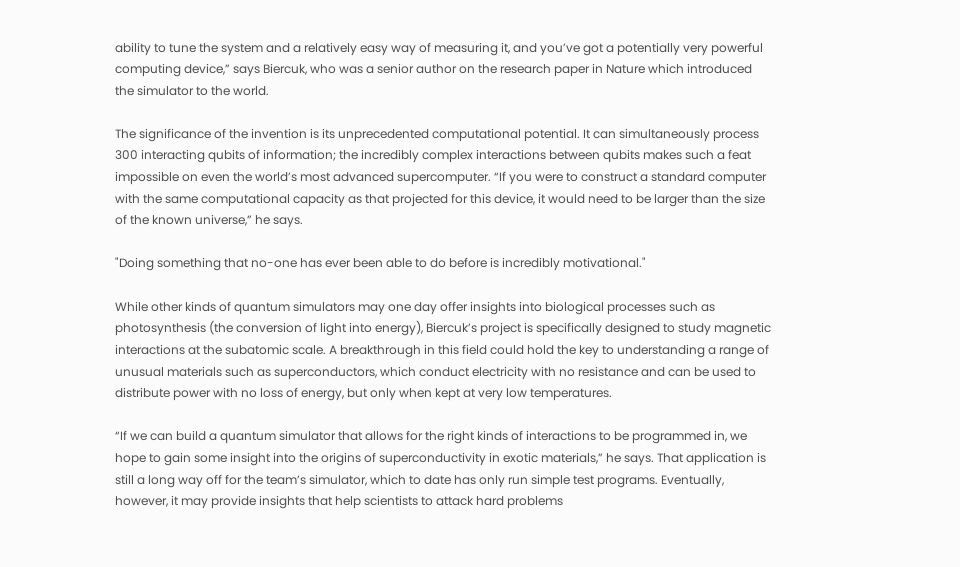ability to tune the system and a relatively easy way of measuring it, and you’ve got a potentially very powerful computing device,” says Biercuk, who was a senior author on the research paper in Nature which introduced the simulator to the world.

The significance of the invention is its unprecedented computational potential. It can simultaneously process 300 interacting qubits of information; the incredibly complex interactions between qubits makes such a feat impossible on even the world’s most advanced supercomputer. “If you were to construct a standard computer with the same computational capacity as that projected for this device, it would need to be larger than the size of the known universe,” he says.

"Doing something that no-one has ever been able to do before is incredibly motivational."

While other kinds of quantum simulators may one day offer insights into biological processes such as photosynthesis (the conversion of light into energy), Biercuk’s project is specifically designed to study magnetic interactions at the subatomic scale. A breakthrough in this field could hold the key to understanding a range of unusual materials such as superconductors, which conduct electricity with no resistance and can be used to distribute power with no loss of energy, but only when kept at very low temperatures.

“If we can build a quantum simulator that allows for the right kinds of interactions to be programmed in, we hope to gain some insight into the origins of superconductivity in exotic materials,” he says. That application is still a long way off for the team’s simulator, which to date has only run simple test programs. Eventually, however, it may provide insights that help scientists to attack hard problems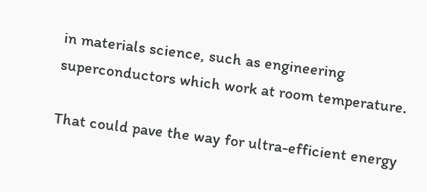in materials science, such as engineering superconductors which work at room temperature.

That could pave the way for ultra-efficient energy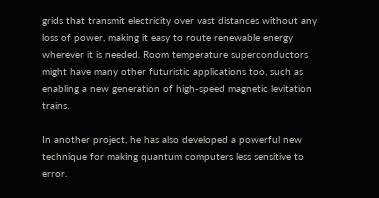grids that transmit electricity over vast distances without any loss of power, making it easy to route renewable energy wherever it is needed. Room temperature superconductors might have many other futuristic applications too, such as enabling a new generation of high-speed magnetic levitation trains.

In another project, he has also developed a powerful new technique for making quantum computers less sensitive to error.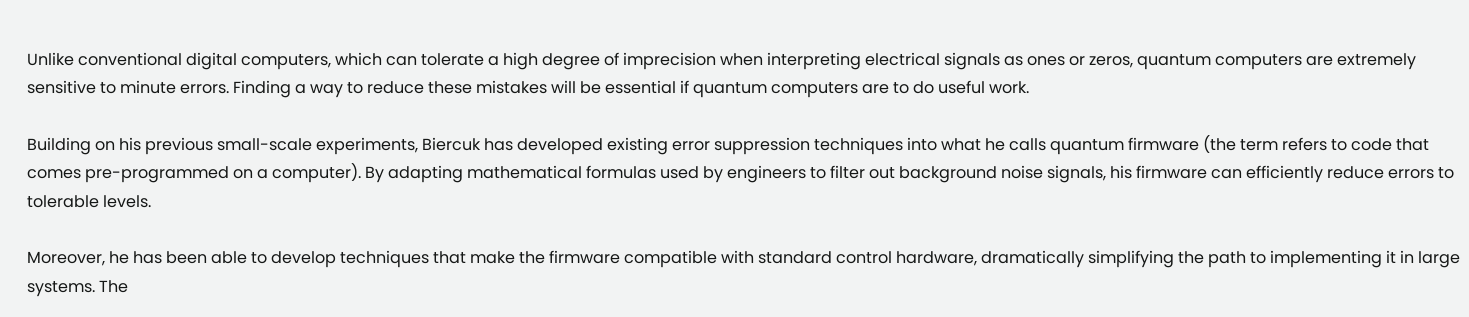Unlike conventional digital computers, which can tolerate a high degree of imprecision when interpreting electrical signals as ones or zeros, quantum computers are extremely sensitive to minute errors. Finding a way to reduce these mistakes will be essential if quantum computers are to do useful work.

Building on his previous small-scale experiments, Biercuk has developed existing error suppression techniques into what he calls quantum firmware (the term refers to code that comes pre-programmed on a computer). By adapting mathematical formulas used by engineers to filter out background noise signals, his firmware can efficiently reduce errors to tolerable levels.

Moreover, he has been able to develop techniques that make the firmware compatible with standard control hardware, dramatically simplifying the path to implementing it in large systems. The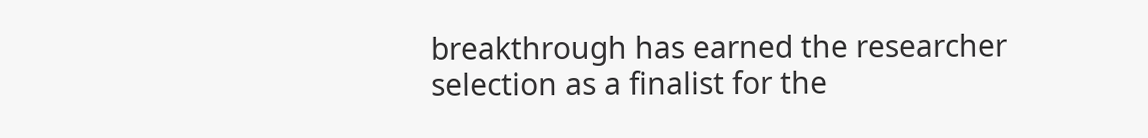breakthrough has earned the researcher selection as a finalist for the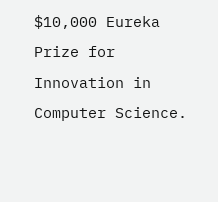$10,000 Eureka Prize for Innovation in Computer Science.